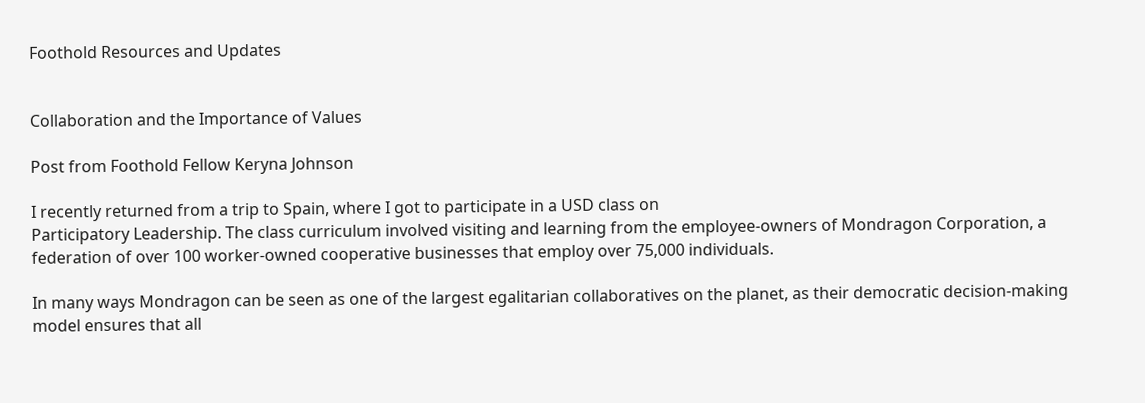Foothold Resources and Updates


Collaboration and the Importance of Values

Post from Foothold Fellow Keryna Johnson

I recently returned from a trip to Spain, where I got to participate in a USD class on
Participatory Leadership. The class curriculum involved visiting and learning from the employee-owners of Mondragon Corporation, a federation of over 100 worker-owned cooperative businesses that employ over 75,000 individuals.

In many ways Mondragon can be seen as one of the largest egalitarian collaboratives on the planet, as their democratic decision-making model ensures that all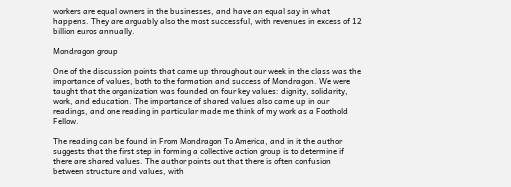workers are equal owners in the businesses, and have an equal say in what happens. They are arguably also the most successful, with revenues in excess of 12 billion euros annually.

Mondragon group

One of the discussion points that came up throughout our week in the class was the importance of values, both to the formation and success of Mondragon. We were taught that the organization was founded on four key values: dignity, solidarity, work, and education. The importance of shared values also came up in our readings, and one reading in particular made me think of my work as a Foothold Fellow.

The reading can be found in From Mondragon To America, and in it the author suggests that the first step in forming a collective action group is to determine if there are shared values. The author points out that there is often confusion between structure and values, with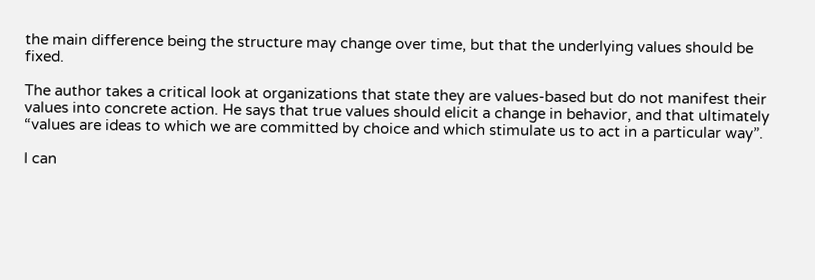the main difference being the structure may change over time, but that the underlying values should be fixed.

The author takes a critical look at organizations that state they are values-based but do not manifest their values into concrete action. He says that true values should elicit a change in behavior, and that ultimately “values are ideas to which we are committed by choice and which stimulate us to act in a particular way”.

I can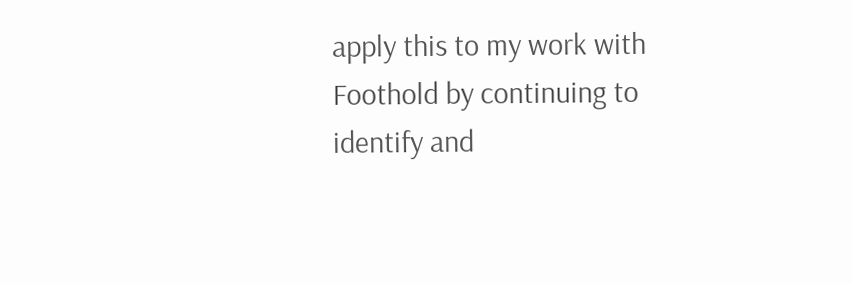apply this to my work with Foothold by continuing to identify and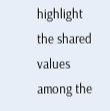highlight the shared values among the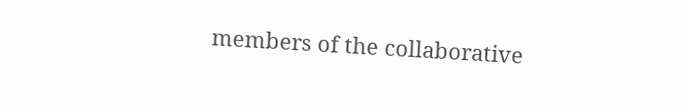members of the collaborative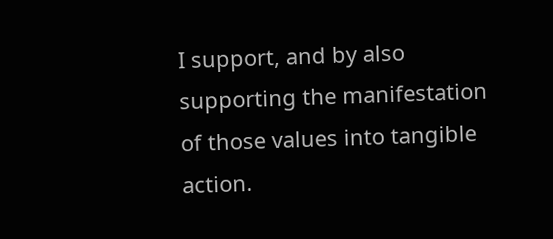I support, and by also supporting the manifestation of those values into tangible action.